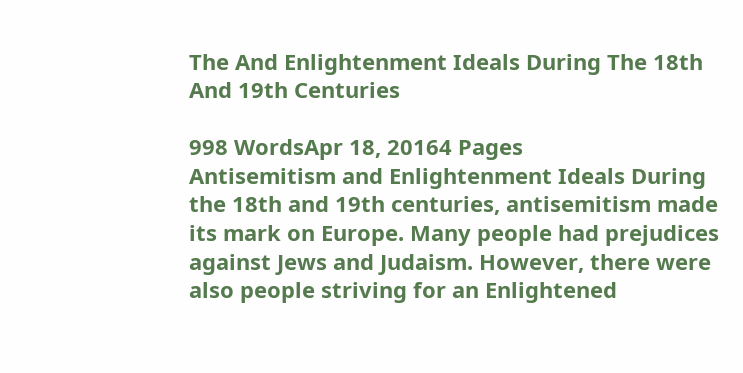The And Enlightenment Ideals During The 18th And 19th Centuries

998 WordsApr 18, 20164 Pages
Antisemitism and Enlightenment Ideals During the 18th and 19th centuries, antisemitism made its mark on Europe. Many people had prejudices against Jews and Judaism. However, there were also people striving for an Enlightened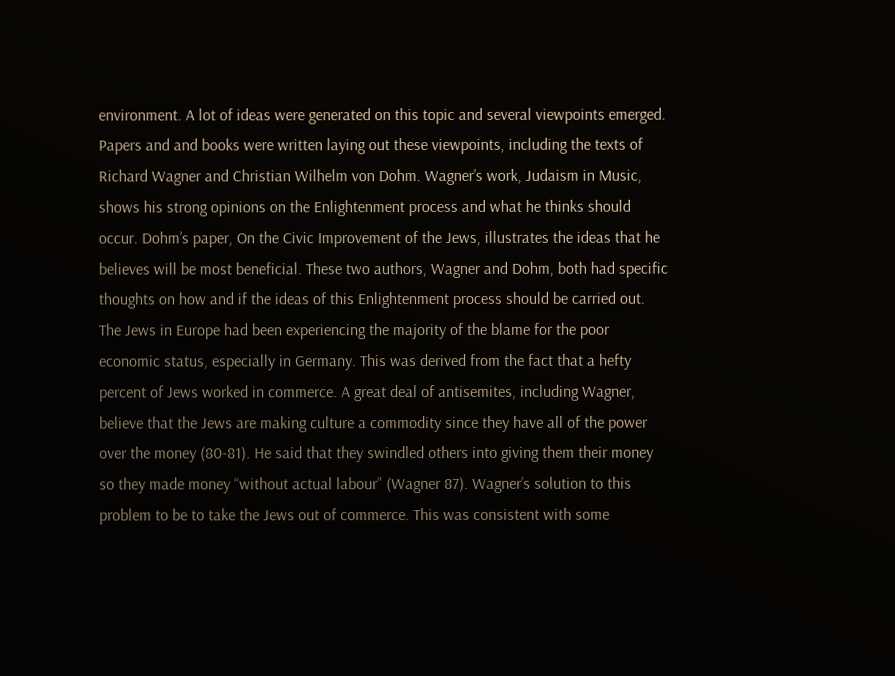environment. A lot of ideas were generated on this topic and several viewpoints emerged. Papers and and books were written laying out these viewpoints, including the texts of Richard Wagner and Christian Wilhelm von Dohm. Wagner’s work, Judaism in Music, shows his strong opinions on the Enlightenment process and what he thinks should occur. Dohm’s paper, On the Civic Improvement of the Jews, illustrates the ideas that he believes will be most beneficial. These two authors, Wagner and Dohm, both had specific thoughts on how and if the ideas of this Enlightenment process should be carried out. The Jews in Europe had been experiencing the majority of the blame for the poor economic status, especially in Germany. This was derived from the fact that a hefty percent of Jews worked in commerce. A great deal of antisemites, including Wagner, believe that the Jews are making culture a commodity since they have all of the power over the money (80-81). He said that they swindled others into giving them their money so they made money “without actual labour” (Wagner 87). Wagner’s solution to this problem to be to take the Jews out of commerce. This was consistent with some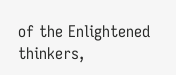of the Enlightened thinkers,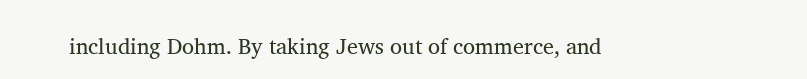including Dohm. By taking Jews out of commerce, and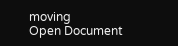moving
Open Document